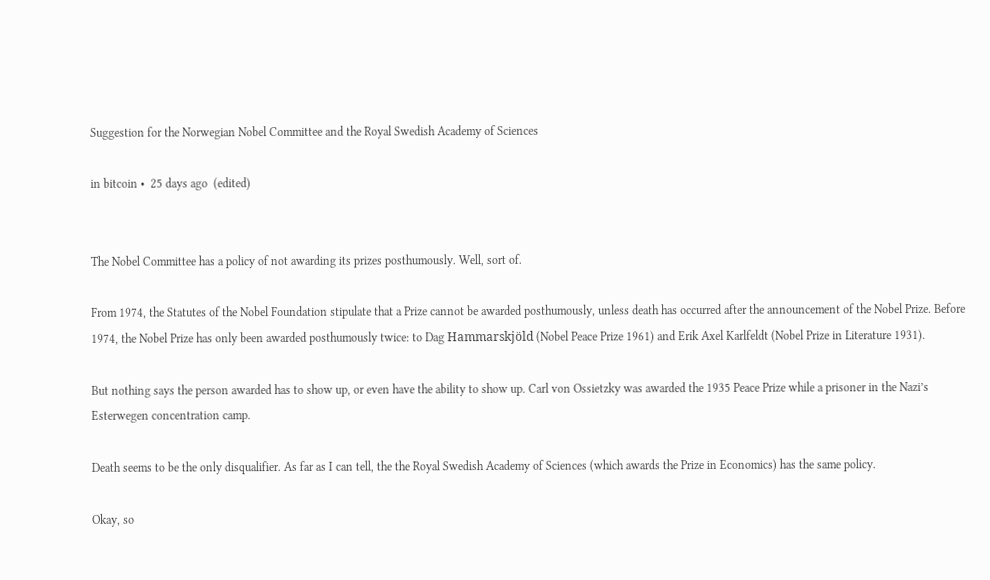Suggestion for the Norwegian Nobel Committee and the Royal Swedish Academy of Sciences

in bitcoin •  25 days ago  (edited)


The Nobel Committee has a policy of not awarding its prizes posthumously. Well, sort of.

From 1974, the Statutes of the Nobel Foundation stipulate that a Prize cannot be awarded posthumously, unless death has occurred after the announcement of the Nobel Prize. Before 1974, the Nobel Prize has only been awarded posthumously twice: to Dag Hammarskjöld (Nobel Peace Prize 1961) and Erik Axel Karlfeldt (Nobel Prize in Literature 1931).

But nothing says the person awarded has to show up, or even have the ability to show up. Carl von Ossietzky was awarded the 1935 Peace Prize while a prisoner in the Nazi’s Esterwegen concentration camp.

Death seems to be the only disqualifier. As far as I can tell, the the Royal Swedish Academy of Sciences (which awards the Prize in Economics) has the same policy.

Okay, so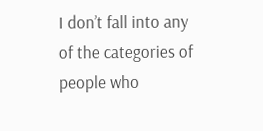I don’t fall into any of the categories of people who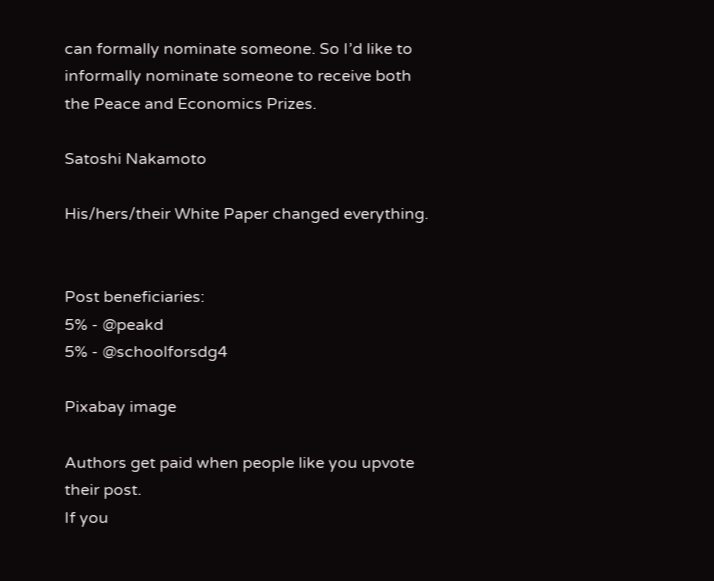can formally nominate someone. So I’d like to informally nominate someone to receive both the Peace and Economics Prizes.

Satoshi Nakamoto

His/hers/their White Paper changed everything.


Post beneficiaries:
5% - @peakd
5% - @schoolforsdg4

Pixabay image

Authors get paid when people like you upvote their post.
If you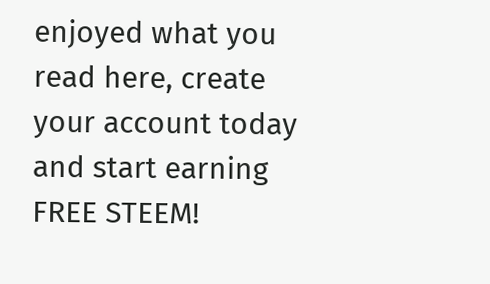enjoyed what you read here, create your account today and start earning FREE STEEM!